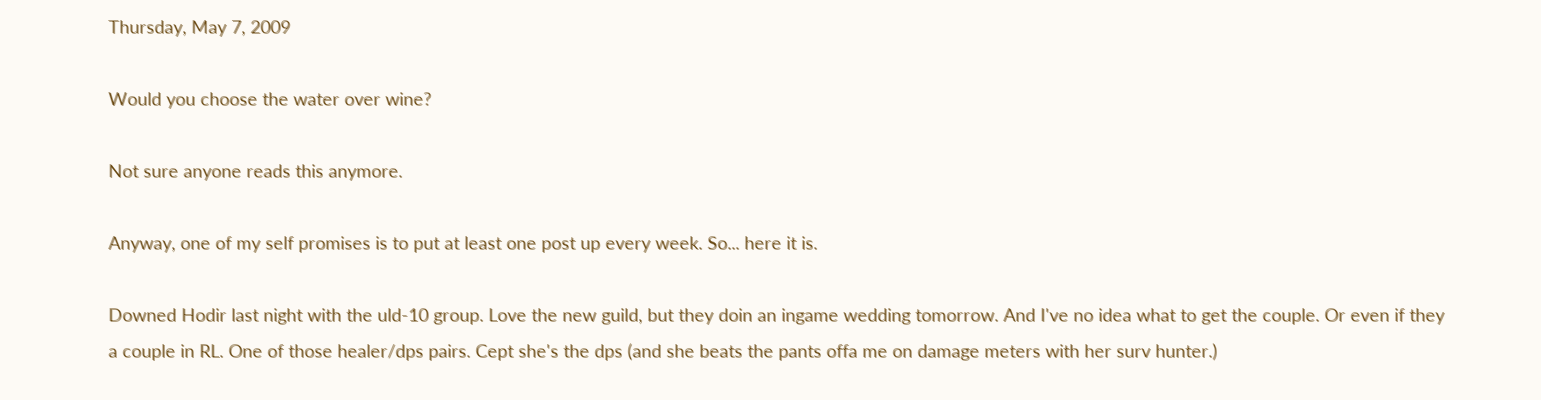Thursday, May 7, 2009

Would you choose the water over wine?

Not sure anyone reads this anymore.

Anyway, one of my self promises is to put at least one post up every week. So... here it is.

Downed Hodir last night with the uld-10 group. Love the new guild, but they doin an ingame wedding tomorrow. And I've no idea what to get the couple. Or even if they a couple in RL. One of those healer/dps pairs. Cept she's the dps (and she beats the pants offa me on damage meters with her surv hunter.)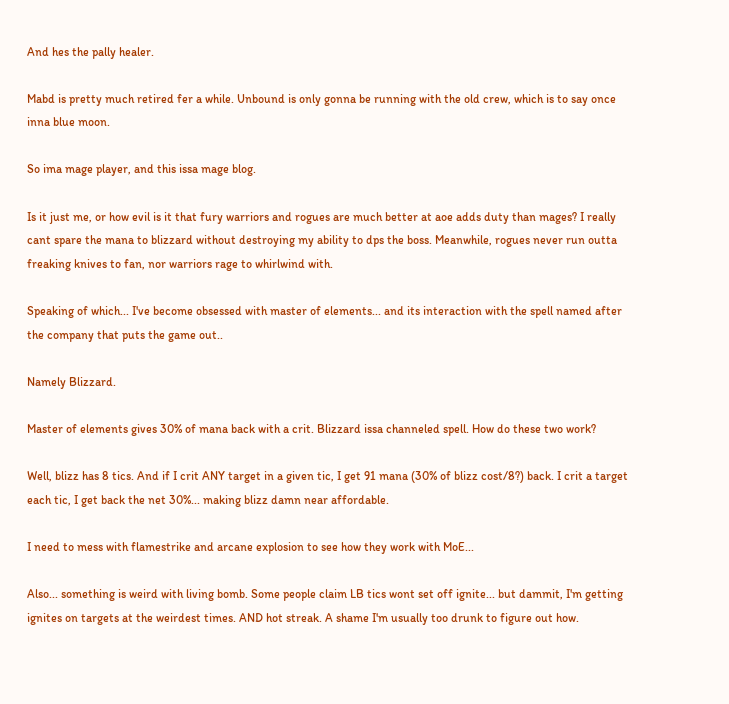And hes the pally healer.

Mabd is pretty much retired fer a while. Unbound is only gonna be running with the old crew, which is to say once inna blue moon.

So ima mage player, and this issa mage blog.

Is it just me, or how evil is it that fury warriors and rogues are much better at aoe adds duty than mages? I really cant spare the mana to blizzard without destroying my ability to dps the boss. Meanwhile, rogues never run outta freaking knives to fan, nor warriors rage to whirlwind with.

Speaking of which... I've become obsessed with master of elements... and its interaction with the spell named after the company that puts the game out..

Namely Blizzard.

Master of elements gives 30% of mana back with a crit. Blizzard issa channeled spell. How do these two work?

Well, blizz has 8 tics. And if I crit ANY target in a given tic, I get 91 mana (30% of blizz cost/8?) back. I crit a target each tic, I get back the net 30%... making blizz damn near affordable.

I need to mess with flamestrike and arcane explosion to see how they work with MoE...

Also... something is weird with living bomb. Some people claim LB tics wont set off ignite... but dammit, I'm getting ignites on targets at the weirdest times. AND hot streak. A shame I'm usually too drunk to figure out how.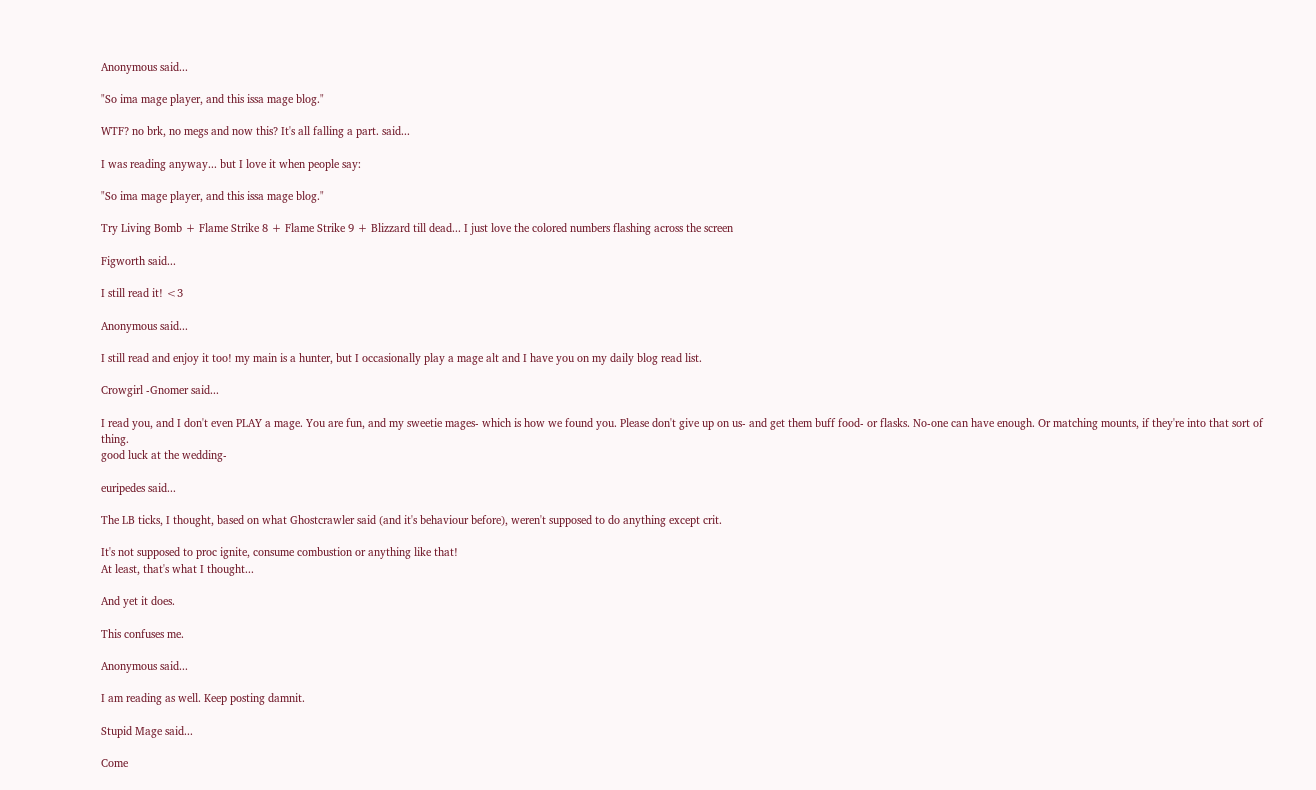Anonymous said...

"So ima mage player, and this issa mage blog."

WTF? no brk, no megs and now this? It's all falling a part. said...

I was reading anyway... but I love it when people say:

"So ima mage player, and this issa mage blog."

Try Living Bomb + Flame Strike 8 + Flame Strike 9 + Blizzard till dead... I just love the colored numbers flashing across the screen

Figworth said...

I still read it! <3

Anonymous said...

I still read and enjoy it too! my main is a hunter, but I occasionally play a mage alt and I have you on my daily blog read list.

Crowgirl -Gnomer said...

I read you, and I don't even PLAY a mage. You are fun, and my sweetie mages- which is how we found you. Please don't give up on us- and get them buff food- or flasks. No-one can have enough. Or matching mounts, if they're into that sort of thing.
good luck at the wedding-

euripedes said...

The LB ticks, I thought, based on what Ghostcrawler said (and it's behaviour before), weren't supposed to do anything except crit.

It's not supposed to proc ignite, consume combustion or anything like that!
At least, that's what I thought...

And yet it does.

This confuses me.

Anonymous said...

I am reading as well. Keep posting damnit.

Stupid Mage said...

Come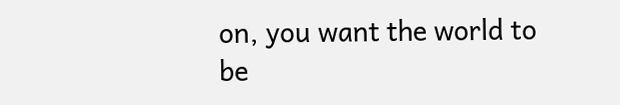on, you want the world to be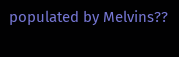populated by Melvins??